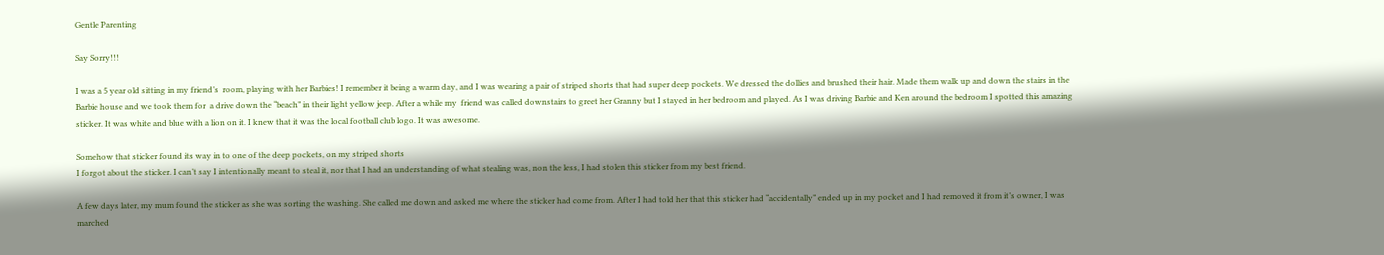Gentle Parenting

Say Sorry!!!

I was a 5 year old sitting in my friend’s  room, playing with her Barbies! I remember it being a warm day, and I was wearing a pair of striped shorts that had super deep pockets. We dressed the dollies and brushed their hair. Made them walk up and down the stairs in the Barbie house and we took them for  a drive down the “beach” in their light yellow jeep. After a while my  friend was called downstairs to greet her Granny but I stayed in her bedroom and played. As I was driving Barbie and Ken around the bedroom I spotted this amazing sticker. It was white and blue with a lion on it. I knew that it was the local football club logo. It was awesome.

Somehow that sticker found its way in to one of the deep pockets, on my striped shorts
I forgot about the sticker. I can’t say I intentionally meant to steal it, nor that I had an understanding of what stealing was, non the less, I had stolen this sticker from my best friend.

A few days later, my mum found the sticker as she was sorting the washing. She called me down and asked me where the sticker had come from. After I had told her that this sticker had “accidentally” ended up in my pocket and I had removed it from it’s owner, I was marched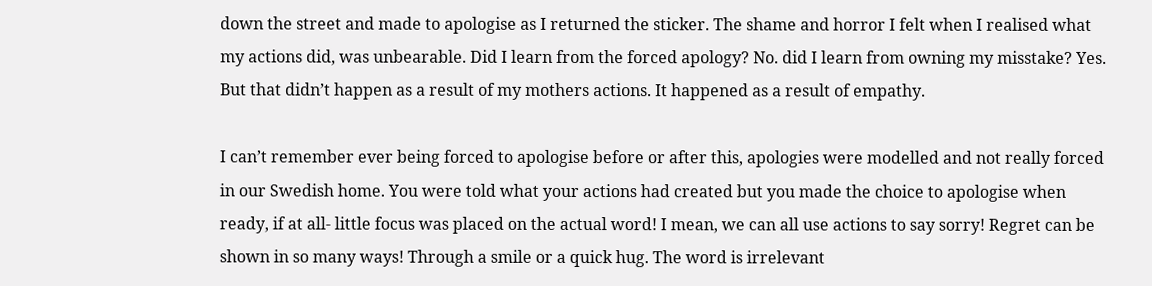down the street and made to apologise as I returned the sticker. The shame and horror I felt when I realised what my actions did, was unbearable. Did I learn from the forced apology? No. did I learn from owning my misstake? Yes. But that didn’t happen as a result of my mothers actions. It happened as a result of empathy.

I can’t remember ever being forced to apologise before or after this, apologies were modelled and not really forced in our Swedish home. You were told what your actions had created but you made the choice to apologise when ready, if at all- little focus was placed on the actual word! I mean, we can all use actions to say sorry! Regret can be shown in so many ways! Through a smile or a quick hug. The word is irrelevant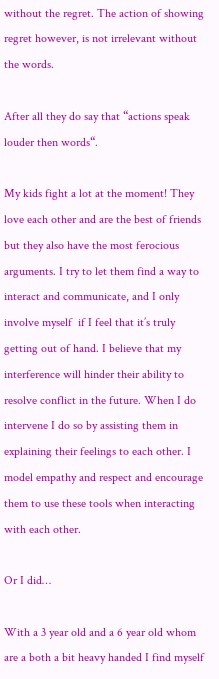without the regret. The action of showing regret however, is not irrelevant without the words.

After all they do say that “actions speak louder then words“.

My kids fight a lot at the moment! They love each other and are the best of friends but they also have the most ferocious arguments. I try to let them find a way to interact and communicate, and I only involve myself  if I feel that it’s truly getting out of hand. I believe that my interference will hinder their ability to resolve conflict in the future. When I do intervene I do so by assisting them in explaining their feelings to each other. I model empathy and respect and encourage them to use these tools when interacting with each other.

Or I did…

With a 3 year old and a 6 year old whom are a both a bit heavy handed I find myself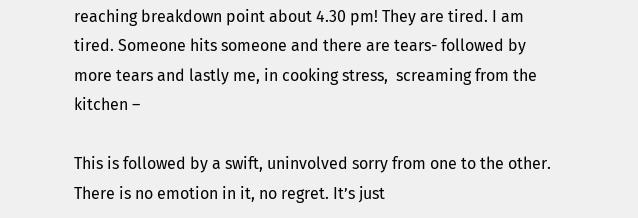reaching breakdown point about 4.30 pm! They are tired. I am tired. Someone hits someone and there are tears- followed by more tears and lastly me, in cooking stress,  screaming from the kitchen –

This is followed by a swift, uninvolved sorry from one to the other. There is no emotion in it, no regret. It’s just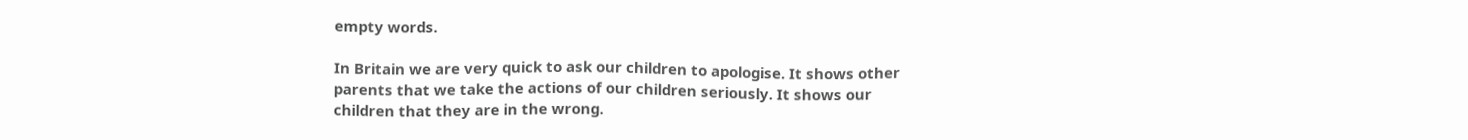empty words.

In Britain we are very quick to ask our children to apologise. It shows other parents that we take the actions of our children seriously. It shows our children that they are in the wrong.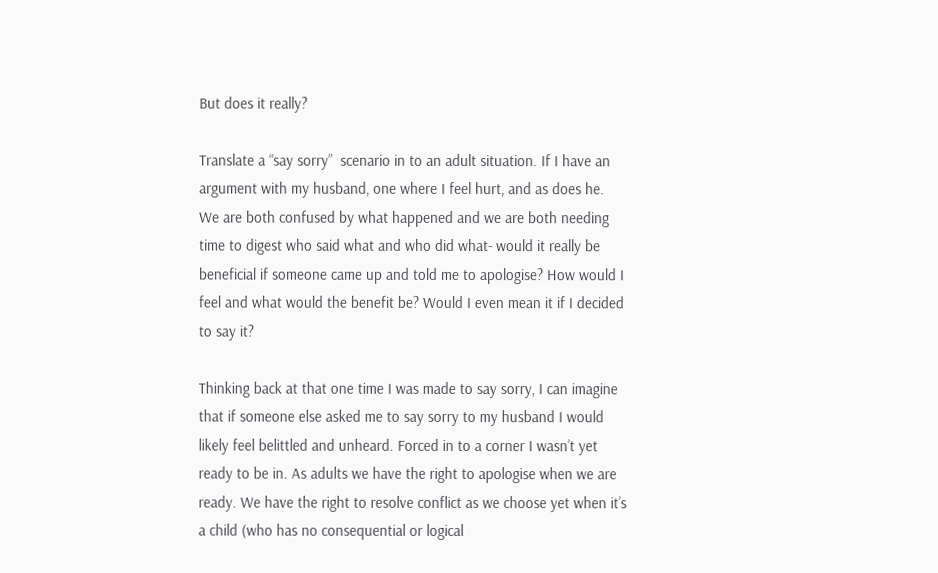But does it really?

Translate a “say sorry”  scenario in to an adult situation. If I have an argument with my husband, one where I feel hurt, and as does he. We are both confused by what happened and we are both needing time to digest who said what and who did what- would it really be beneficial if someone came up and told me to apologise? How would I feel and what would the benefit be? Would I even mean it if I decided to say it?

Thinking back at that one time I was made to say sorry, I can imagine that if someone else asked me to say sorry to my husband I would likely feel belittled and unheard. Forced in to a corner I wasn’t yet ready to be in. As adults we have the right to apologise when we are ready. We have the right to resolve conflict as we choose yet when it’s a child (who has no consequential or logical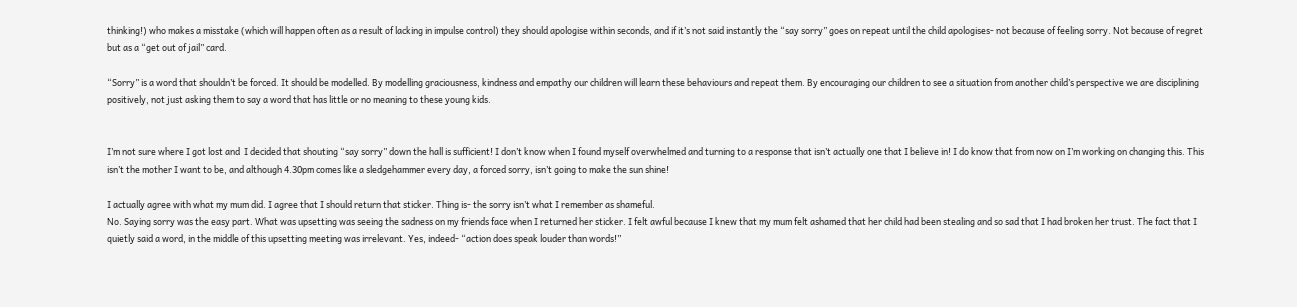thinking!) who makes a misstake (which will happen often as a result of lacking in impulse control) they should apologise within seconds, and if it’s not said instantly the “say sorry” goes on repeat until the child apologises- not because of feeling sorry. Not because of regret but as a “get out of jail” card.

“Sorry” is a word that shouldn’t be forced. It should be modelled. By modelling graciousness, kindness and empathy our children will learn these behaviours and repeat them. By encouraging our children to see a situation from another child’s perspective we are disciplining positively, not just asking them to say a word that has little or no meaning to these young kids.


I’m not sure where I got lost and  I decided that shouting “say sorry” down the hall is sufficient! I don’t know when I found myself overwhelmed and turning to a response that isn’t actually one that I believe in! I do know that from now on I’m working on changing this. This isn’t the mother I want to be, and although 4.30pm comes like a sledgehammer every day, a forced sorry, isn’t going to make the sun shine!

I actually agree with what my mum did. I agree that I should return that sticker. Thing is- the sorry isn’t what I remember as shameful.
No. Saying sorry was the easy part. What was upsetting was seeing the sadness on my friends face when I returned her sticker. I felt awful because I knew that my mum felt ashamed that her child had been stealing and so sad that I had broken her trust. The fact that I quietly said a word, in the middle of this upsetting meeting was irrelevant. Yes, indeed- “action does speak louder than words!”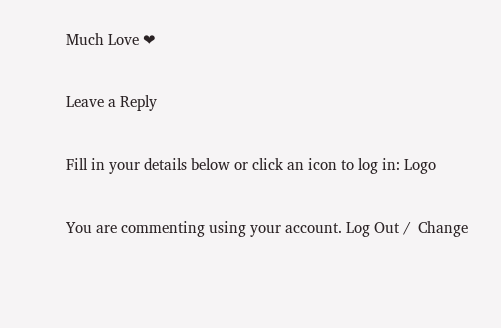Much Love ❤

Leave a Reply

Fill in your details below or click an icon to log in: Logo

You are commenting using your account. Log Out /  Change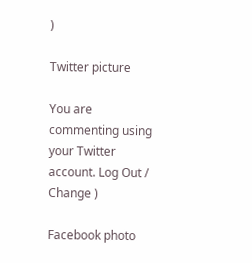)

Twitter picture

You are commenting using your Twitter account. Log Out /  Change )

Facebook photo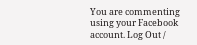You are commenting using your Facebook account. Log Out /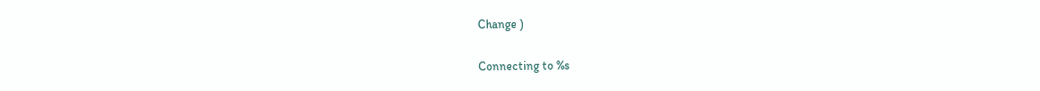Change )

Connecting to %s